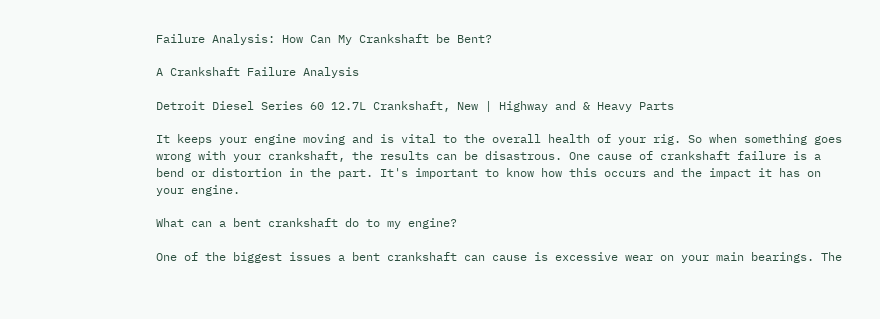Failure Analysis: How Can My Crankshaft be Bent?

A Crankshaft Failure Analysis

Detroit Diesel Series 60 12.7L Crankshaft, New | Highway and & Heavy Parts

It keeps your engine moving and is vital to the overall health of your rig. So when something goes wrong with your crankshaft, the results can be disastrous. One cause of crankshaft failure is a bend or distortion in the part. It's important to know how this occurs and the impact it has on your engine.

What can a bent crankshaft do to my engine?

One of the biggest issues a bent crankshaft can cause is excessive wear on your main bearings. The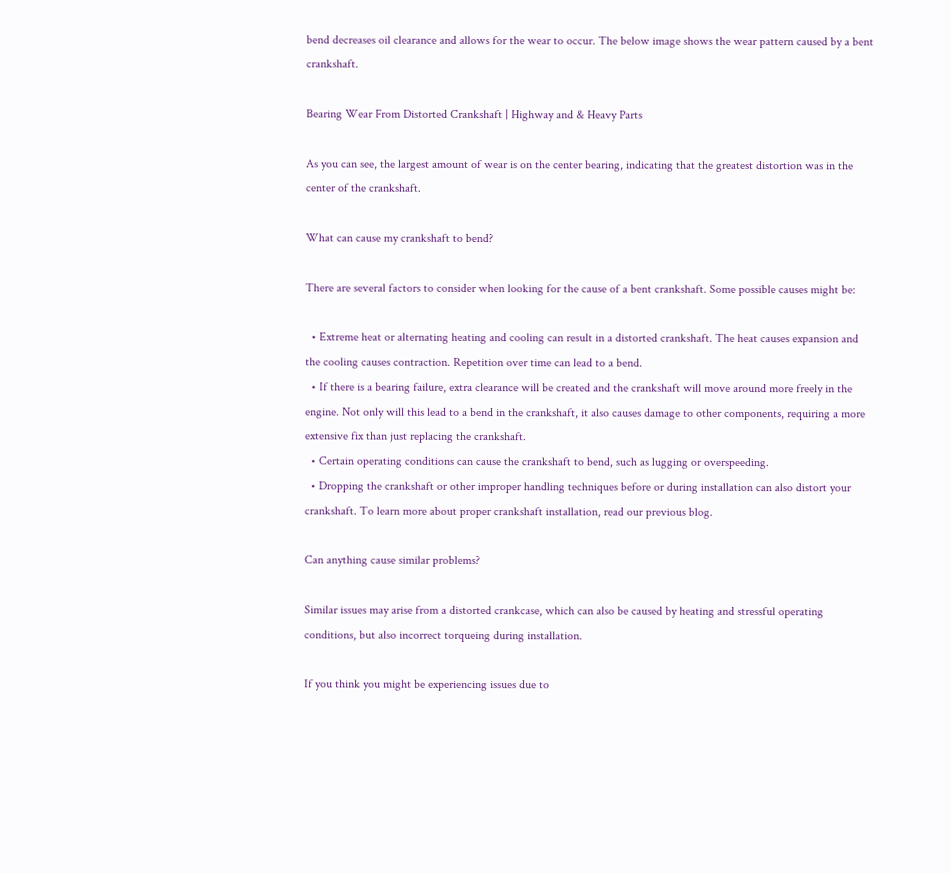bend decreases oil clearance and allows for the wear to occur. The below image shows the wear pattern caused by a bent crankshaft.

Bearing Wear From Distorted Crankshaft | Highway and & Heavy Parts

As you can see, the largest amount of wear is on the center bearing, indicating that the greatest distortion was in the center of the crankshaft.

What can cause my crankshaft to bend?

There are several factors to consider when looking for the cause of a bent crankshaft. Some possible causes might be:

  • Extreme heat or alternating heating and cooling can result in a distorted crankshaft. The heat causes expansion and the cooling causes contraction. Repetition over time can lead to a bend.
  • If there is a bearing failure, extra clearance will be created and the crankshaft will move around more freely in the engine. Not only will this lead to a bend in the crankshaft, it also causes damage to other components, requiring a more extensive fix than just replacing the crankshaft.
  • Certain operating conditions can cause the crankshaft to bend, such as lugging or overspeeding.
  • Dropping the crankshaft or other improper handling techniques before or during installation can also distort your crankshaft. To learn more about proper crankshaft installation, read our previous blog.

Can anything cause similar problems?

Similar issues may arise from a distorted crankcase, which can also be caused by heating and stressful operating conditions, but also incorrect torqueing during installation.

If you think you might be experiencing issues due to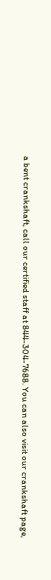a bent crankshaft, call our certified staff at 844-304-7688. You can also visit our crankshaft page,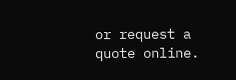or request a quote online.